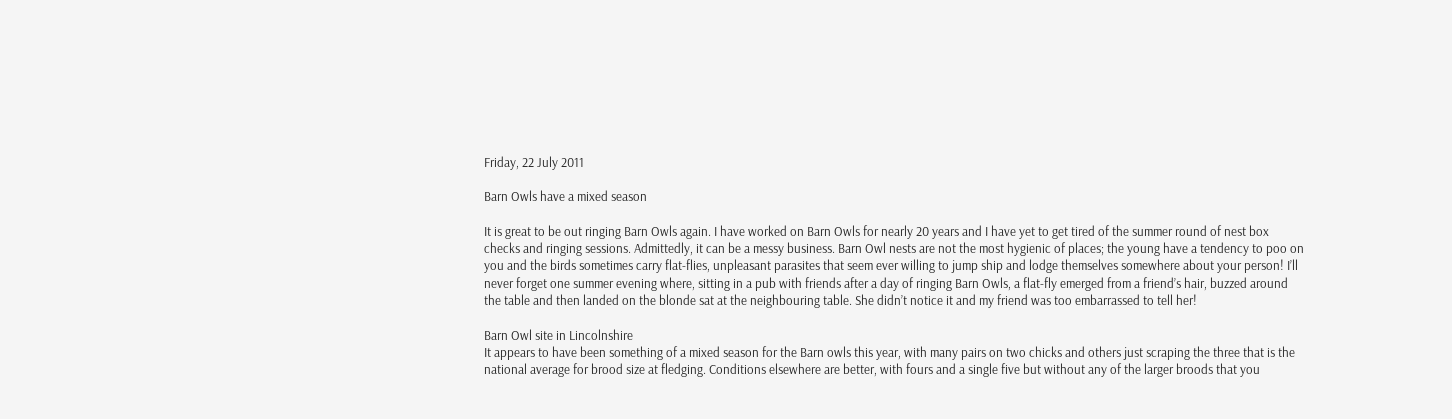Friday, 22 July 2011

Barn Owls have a mixed season

It is great to be out ringing Barn Owls again. I have worked on Barn Owls for nearly 20 years and I have yet to get tired of the summer round of nest box checks and ringing sessions. Admittedly, it can be a messy business. Barn Owl nests are not the most hygienic of places; the young have a tendency to poo on you and the birds sometimes carry flat-flies, unpleasant parasites that seem ever willing to jump ship and lodge themselves somewhere about your person! I’ll never forget one summer evening where, sitting in a pub with friends after a day of ringing Barn Owls, a flat-fly emerged from a friend’s hair, buzzed around the table and then landed on the blonde sat at the neighbouring table. She didn’t notice it and my friend was too embarrassed to tell her!

Barn Owl site in Lincolnshire
It appears to have been something of a mixed season for the Barn owls this year, with many pairs on two chicks and others just scraping the three that is the national average for brood size at fledging. Conditions elsewhere are better, with fours and a single five but without any of the larger broods that you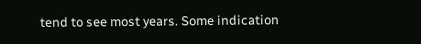tend to see most years. Some indication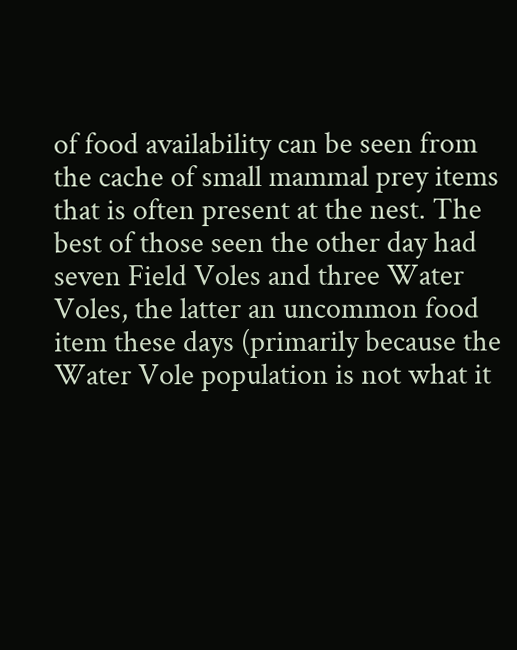of food availability can be seen from the cache of small mammal prey items that is often present at the nest. The best of those seen the other day had seven Field Voles and three Water Voles, the latter an uncommon food item these days (primarily because the Water Vole population is not what it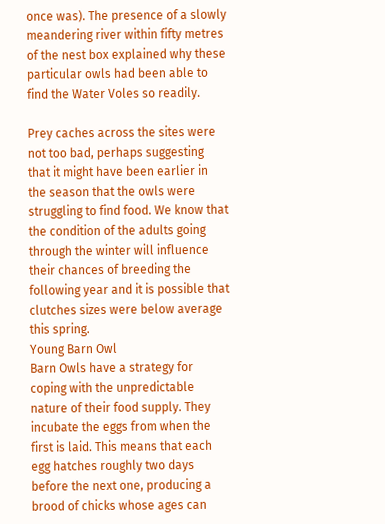once was). The presence of a slowly meandering river within fifty metres of the nest box explained why these particular owls had been able to find the Water Voles so readily.

Prey caches across the sites were not too bad, perhaps suggesting that it might have been earlier in the season that the owls were struggling to find food. We know that the condition of the adults going through the winter will influence their chances of breeding the following year and it is possible that clutches sizes were below average this spring.
Young Barn Owl
Barn Owls have a strategy for coping with the unpredictable nature of their food supply. They incubate the eggs from when the first is laid. This means that each egg hatches roughly two days before the next one, producing a brood of chicks whose ages can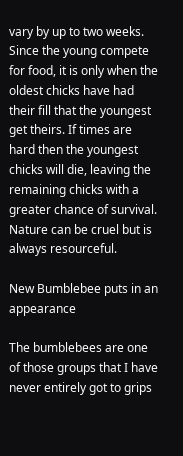vary by up to two weeks. Since the young compete for food, it is only when the oldest chicks have had their fill that the youngest get theirs. If times are hard then the youngest chicks will die, leaving the remaining chicks with a greater chance of survival. Nature can be cruel but is always resourceful.

New Bumblebee puts in an appearance

The bumblebees are one of those groups that I have never entirely got to grips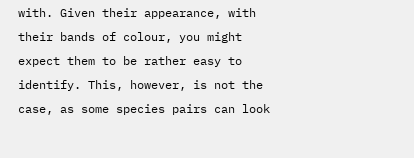with. Given their appearance, with their bands of colour, you might expect them to be rather easy to identify. This, however, is not the case, as some species pairs can look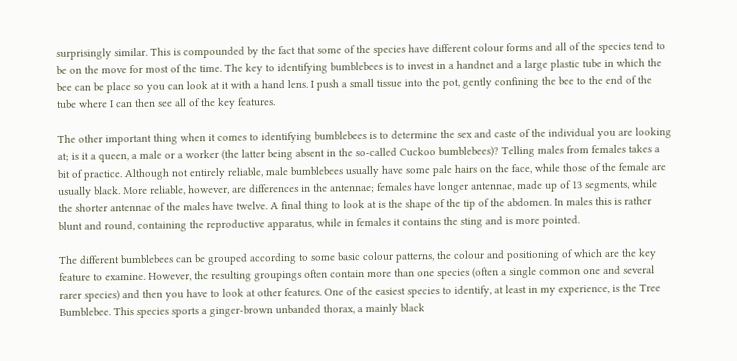surprisingly similar. This is compounded by the fact that some of the species have different colour forms and all of the species tend to be on the move for most of the time. The key to identifying bumblebees is to invest in a handnet and a large plastic tube in which the bee can be place so you can look at it with a hand lens. I push a small tissue into the pot, gently confining the bee to the end of the tube where I can then see all of the key features.

The other important thing when it comes to identifying bumblebees is to determine the sex and caste of the individual you are looking at; is it a queen, a male or a worker (the latter being absent in the so-called Cuckoo bumblebees)? Telling males from females takes a bit of practice. Although not entirely reliable, male bumblebees usually have some pale hairs on the face, while those of the female are usually black. More reliable, however, are differences in the antennae; females have longer antennae, made up of 13 segments, while the shorter antennae of the males have twelve. A final thing to look at is the shape of the tip of the abdomen. In males this is rather blunt and round, containing the reproductive apparatus, while in females it contains the sting and is more pointed.

The different bumblebees can be grouped according to some basic colour patterns, the colour and positioning of which are the key feature to examine. However, the resulting groupings often contain more than one species (often a single common one and several rarer species) and then you have to look at other features. One of the easiest species to identify, at least in my experience, is the Tree Bumblebee. This species sports a ginger-brown unbanded thorax, a mainly black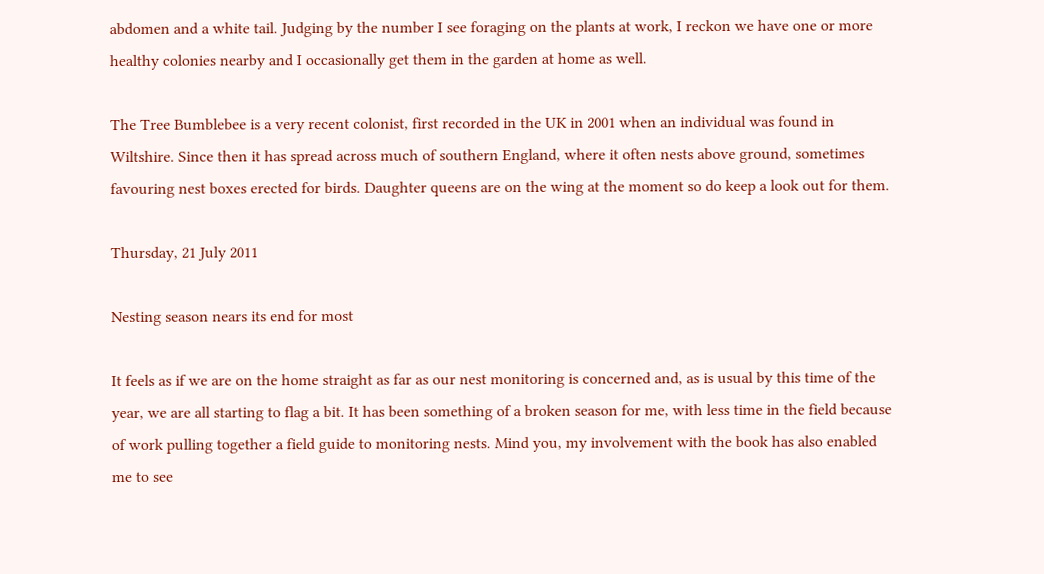abdomen and a white tail. Judging by the number I see foraging on the plants at work, I reckon we have one or more healthy colonies nearby and I occasionally get them in the garden at home as well.

The Tree Bumblebee is a very recent colonist, first recorded in the UK in 2001 when an individual was found in Wiltshire. Since then it has spread across much of southern England, where it often nests above ground, sometimes favouring nest boxes erected for birds. Daughter queens are on the wing at the moment so do keep a look out for them.

Thursday, 21 July 2011

Nesting season nears its end for most

It feels as if we are on the home straight as far as our nest monitoring is concerned and, as is usual by this time of the year, we are all starting to flag a bit. It has been something of a broken season for me, with less time in the field because of work pulling together a field guide to monitoring nests. Mind you, my involvement with the book has also enabled me to see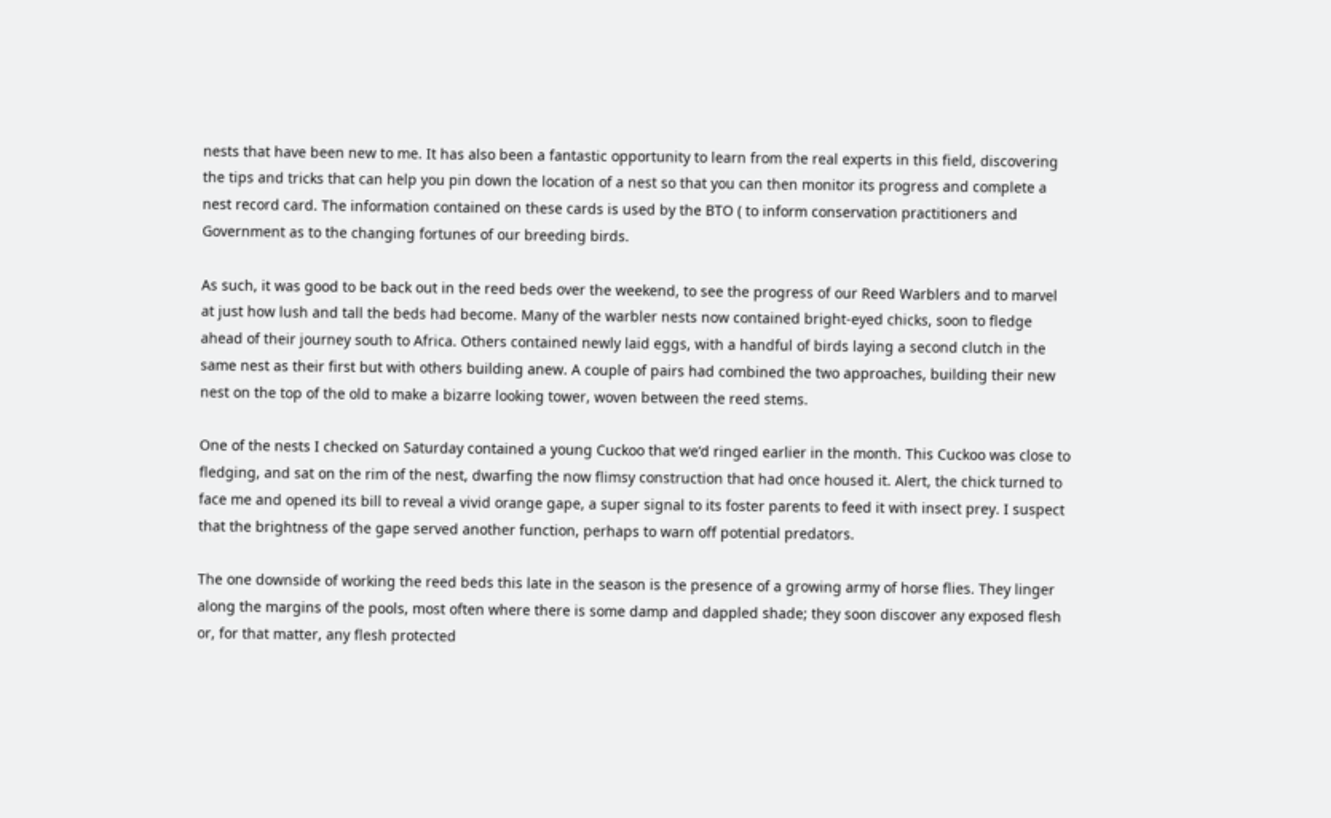nests that have been new to me. It has also been a fantastic opportunity to learn from the real experts in this field, discovering the tips and tricks that can help you pin down the location of a nest so that you can then monitor its progress and complete a nest record card. The information contained on these cards is used by the BTO ( to inform conservation practitioners and Government as to the changing fortunes of our breeding birds.

As such, it was good to be back out in the reed beds over the weekend, to see the progress of our Reed Warblers and to marvel at just how lush and tall the beds had become. Many of the warbler nests now contained bright-eyed chicks, soon to fledge ahead of their journey south to Africa. Others contained newly laid eggs, with a handful of birds laying a second clutch in the same nest as their first but with others building anew. A couple of pairs had combined the two approaches, building their new nest on the top of the old to make a bizarre looking tower, woven between the reed stems.

One of the nests I checked on Saturday contained a young Cuckoo that we’d ringed earlier in the month. This Cuckoo was close to fledging, and sat on the rim of the nest, dwarfing the now flimsy construction that had once housed it. Alert, the chick turned to face me and opened its bill to reveal a vivid orange gape, a super signal to its foster parents to feed it with insect prey. I suspect that the brightness of the gape served another function, perhaps to warn off potential predators.

The one downside of working the reed beds this late in the season is the presence of a growing army of horse flies. They linger along the margins of the pools, most often where there is some damp and dappled shade; they soon discover any exposed flesh or, for that matter, any flesh protected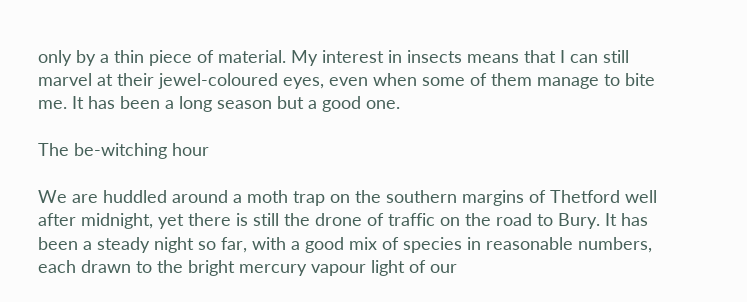only by a thin piece of material. My interest in insects means that I can still marvel at their jewel-coloured eyes, even when some of them manage to bite me. It has been a long season but a good one.

The be-witching hour

We are huddled around a moth trap on the southern margins of Thetford well after midnight, yet there is still the drone of traffic on the road to Bury. It has been a steady night so far, with a good mix of species in reasonable numbers, each drawn to the bright mercury vapour light of our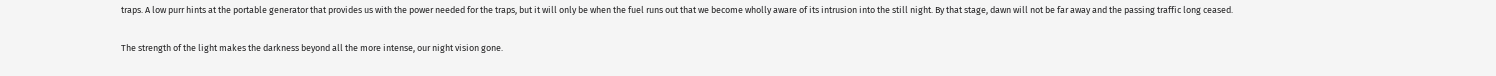traps. A low purr hints at the portable generator that provides us with the power needed for the traps, but it will only be when the fuel runs out that we become wholly aware of its intrusion into the still night. By that stage, dawn will not be far away and the passing traffic long ceased.

The strength of the light makes the darkness beyond all the more intense, our night vision gone.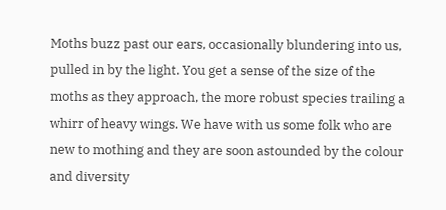Moths buzz past our ears, occasionally blundering into us, pulled in by the light. You get a sense of the size of the moths as they approach, the more robust species trailing a whirr of heavy wings. We have with us some folk who are new to mothing and they are soon astounded by the colour and diversity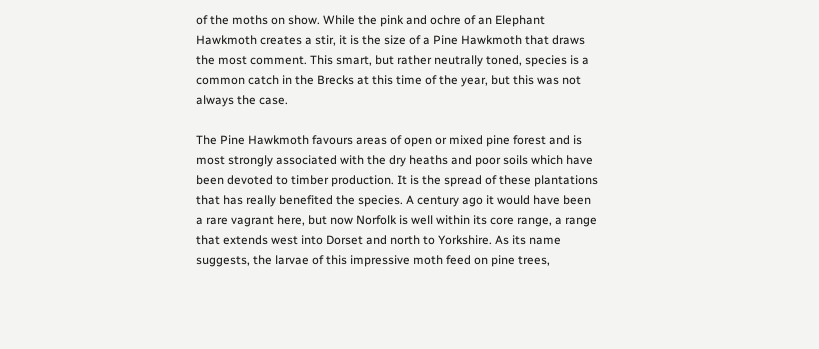of the moths on show. While the pink and ochre of an Elephant Hawkmoth creates a stir, it is the size of a Pine Hawkmoth that draws the most comment. This smart, but rather neutrally toned, species is a common catch in the Brecks at this time of the year, but this was not always the case.

The Pine Hawkmoth favours areas of open or mixed pine forest and is most strongly associated with the dry heaths and poor soils which have been devoted to timber production. It is the spread of these plantations that has really benefited the species. A century ago it would have been a rare vagrant here, but now Norfolk is well within its core range, a range that extends west into Dorset and north to Yorkshire. As its name suggests, the larvae of this impressive moth feed on pine trees,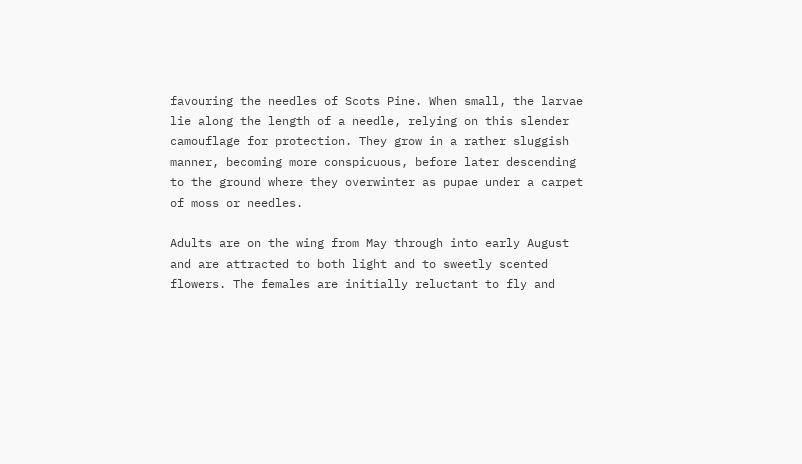favouring the needles of Scots Pine. When small, the larvae lie along the length of a needle, relying on this slender camouflage for protection. They grow in a rather sluggish manner, becoming more conspicuous, before later descending to the ground where they overwinter as pupae under a carpet of moss or needles.

Adults are on the wing from May through into early August and are attracted to both light and to sweetly scented flowers. The females are initially reluctant to fly and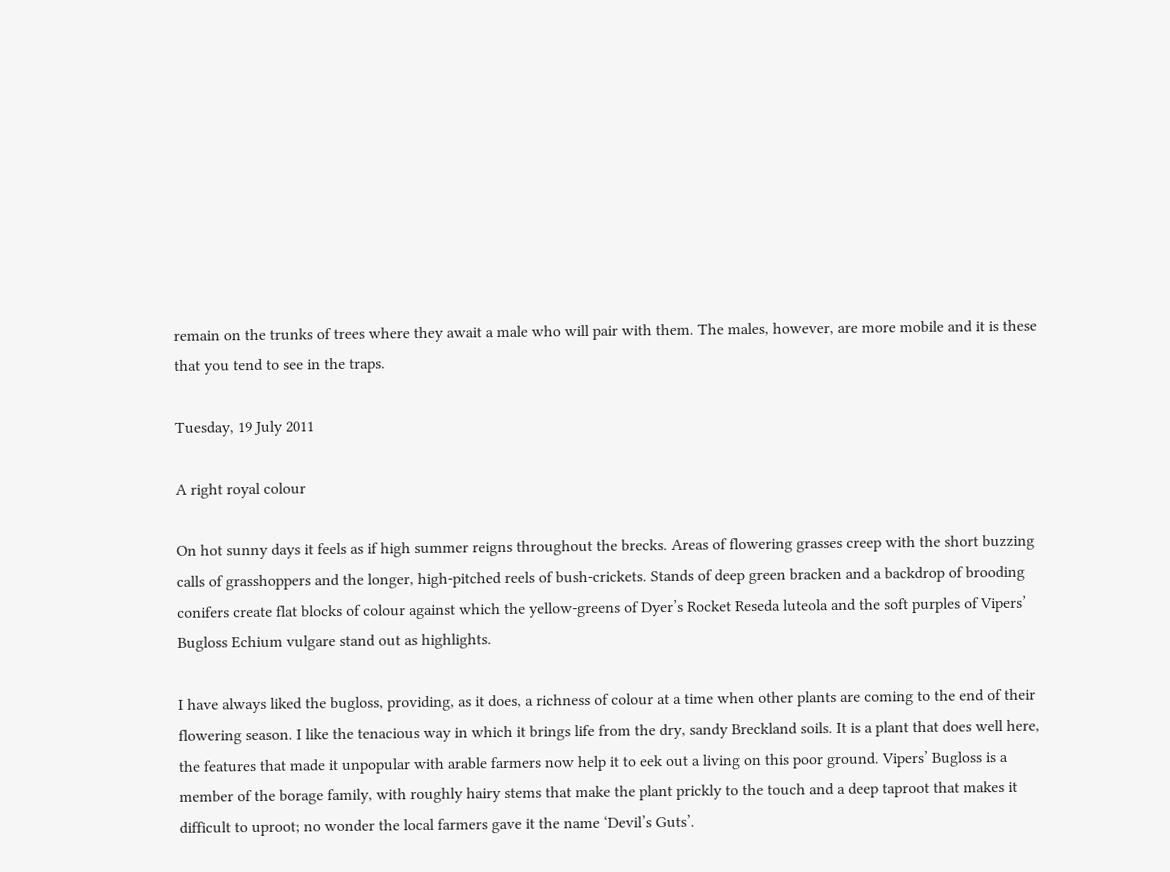remain on the trunks of trees where they await a male who will pair with them. The males, however, are more mobile and it is these that you tend to see in the traps.

Tuesday, 19 July 2011

A right royal colour

On hot sunny days it feels as if high summer reigns throughout the brecks. Areas of flowering grasses creep with the short buzzing calls of grasshoppers and the longer, high-pitched reels of bush-crickets. Stands of deep green bracken and a backdrop of brooding conifers create flat blocks of colour against which the yellow-greens of Dyer’s Rocket Reseda luteola and the soft purples of Vipers’ Bugloss Echium vulgare stand out as highlights.

I have always liked the bugloss, providing, as it does, a richness of colour at a time when other plants are coming to the end of their flowering season. I like the tenacious way in which it brings life from the dry, sandy Breckland soils. It is a plant that does well here, the features that made it unpopular with arable farmers now help it to eek out a living on this poor ground. Vipers’ Bugloss is a member of the borage family, with roughly hairy stems that make the plant prickly to the touch and a deep taproot that makes it difficult to uproot; no wonder the local farmers gave it the name ‘Devil’s Guts’.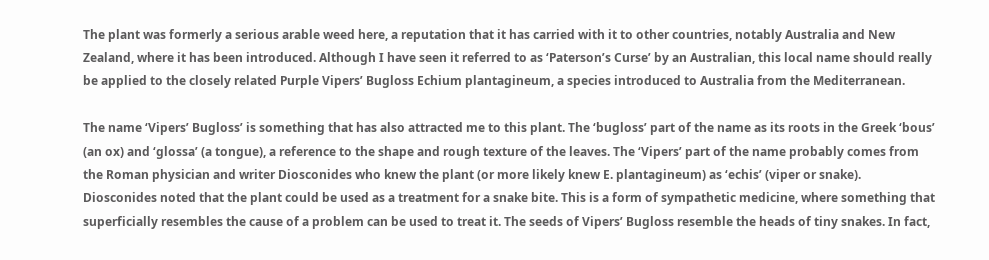The plant was formerly a serious arable weed here, a reputation that it has carried with it to other countries, notably Australia and New Zealand, where it has been introduced. Although I have seen it referred to as ‘Paterson’s Curse’ by an Australian, this local name should really be applied to the closely related Purple Vipers’ Bugloss Echium plantagineum, a species introduced to Australia from the Mediterranean.

The name ‘Vipers’ Bugloss’ is something that has also attracted me to this plant. The ‘bugloss’ part of the name as its roots in the Greek ‘bous’ (an ox) and ‘glossa’ (a tongue), a reference to the shape and rough texture of the leaves. The ‘Vipers’ part of the name probably comes from the Roman physician and writer Diosconides who knew the plant (or more likely knew E. plantagineum) as ‘echis’ (viper or snake). Diosconides noted that the plant could be used as a treatment for a snake bite. This is a form of sympathetic medicine, where something that superficially resembles the cause of a problem can be used to treat it. The seeds of Vipers’ Bugloss resemble the heads of tiny snakes. In fact,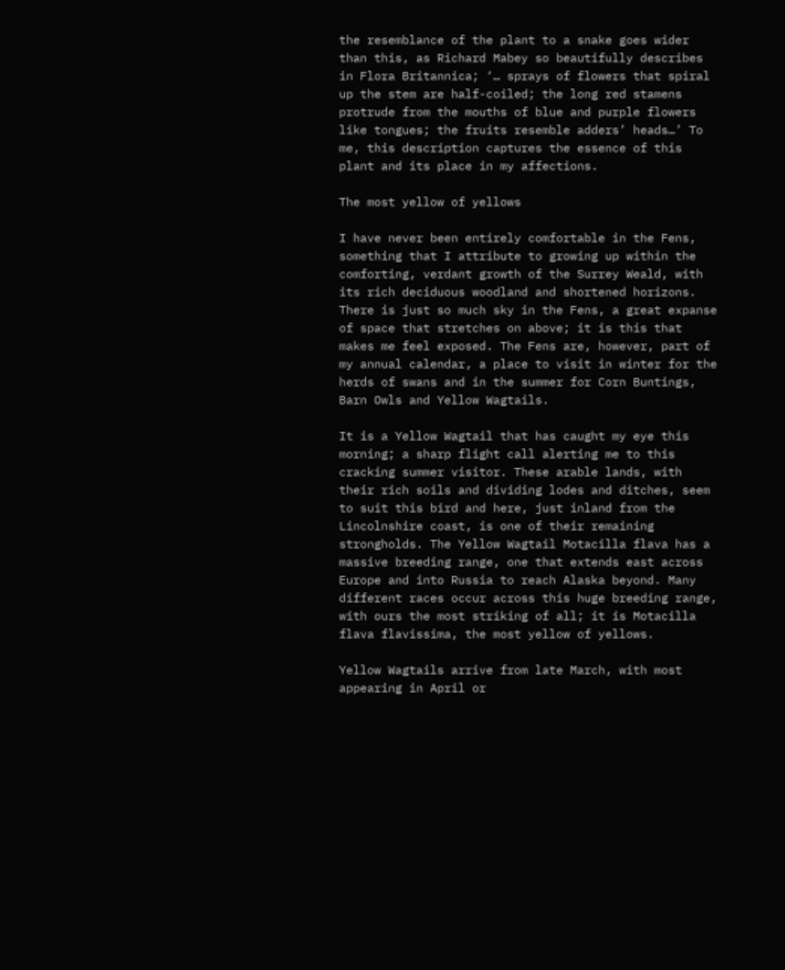the resemblance of the plant to a snake goes wider than this, as Richard Mabey so beautifully describes in Flora Britannica; ‘… sprays of flowers that spiral up the stem are half-coiled; the long red stamens protrude from the mouths of blue and purple flowers like tongues; the fruits resemble adders’ heads…’ To me, this description captures the essence of this plant and its place in my affections.

The most yellow of yellows

I have never been entirely comfortable in the Fens, something that I attribute to growing up within the comforting, verdant growth of the Surrey Weald, with its rich deciduous woodland and shortened horizons. There is just so much sky in the Fens, a great expanse of space that stretches on above; it is this that makes me feel exposed. The Fens are, however, part of my annual calendar, a place to visit in winter for the herds of swans and in the summer for Corn Buntings, Barn Owls and Yellow Wagtails.

It is a Yellow Wagtail that has caught my eye this morning; a sharp flight call alerting me to this cracking summer visitor. These arable lands, with their rich soils and dividing lodes and ditches, seem to suit this bird and here, just inland from the Lincolnshire coast, is one of their remaining strongholds. The Yellow Wagtail Motacilla flava has a massive breeding range, one that extends east across Europe and into Russia to reach Alaska beyond. Many different races occur across this huge breeding range, with ours the most striking of all; it is Motacilla flava flavissima, the most yellow of yellows.

Yellow Wagtails arrive from late March, with most appearing in April or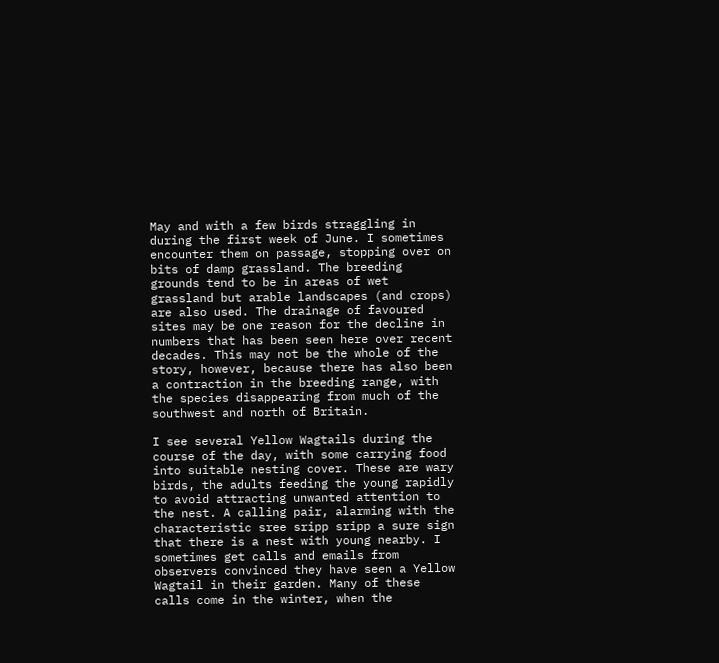May and with a few birds straggling in during the first week of June. I sometimes encounter them on passage, stopping over on bits of damp grassland. The breeding grounds tend to be in areas of wet grassland but arable landscapes (and crops) are also used. The drainage of favoured sites may be one reason for the decline in numbers that has been seen here over recent decades. This may not be the whole of the story, however, because there has also been a contraction in the breeding range, with the species disappearing from much of the southwest and north of Britain.

I see several Yellow Wagtails during the course of the day, with some carrying food into suitable nesting cover. These are wary birds, the adults feeding the young rapidly to avoid attracting unwanted attention to the nest. A calling pair, alarming with the characteristic sree sripp sripp a sure sign that there is a nest with young nearby. I sometimes get calls and emails from observers convinced they have seen a Yellow Wagtail in their garden. Many of these calls come in the winter, when the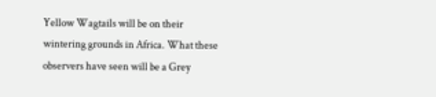Yellow Wagtails will be on their wintering grounds in Africa. What these observers have seen will be a Grey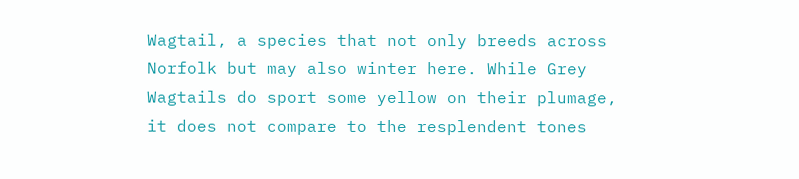Wagtail, a species that not only breeds across Norfolk but may also winter here. While Grey Wagtails do sport some yellow on their plumage, it does not compare to the resplendent tones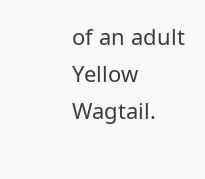of an adult Yellow Wagtail.